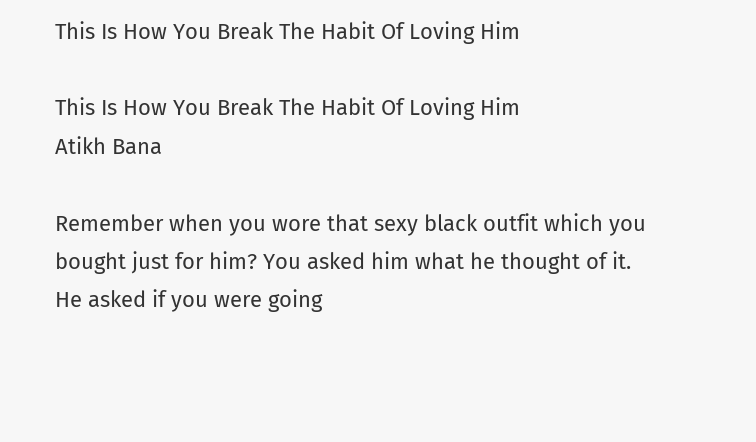This Is How You Break The Habit Of Loving Him

This Is How You Break The Habit Of Loving Him
Atikh Bana

Remember when you wore that sexy black outfit which you bought just for him? You asked him what he thought of it. He asked if you were going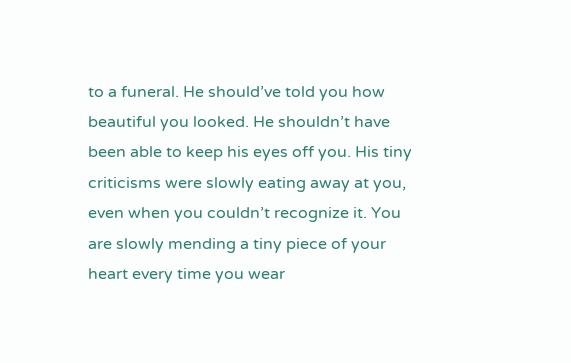to a funeral. He should’ve told you how beautiful you looked. He shouldn’t have been able to keep his eyes off you. His tiny criticisms were slowly eating away at you, even when you couldn’t recognize it. You are slowly mending a tiny piece of your heart every time you wear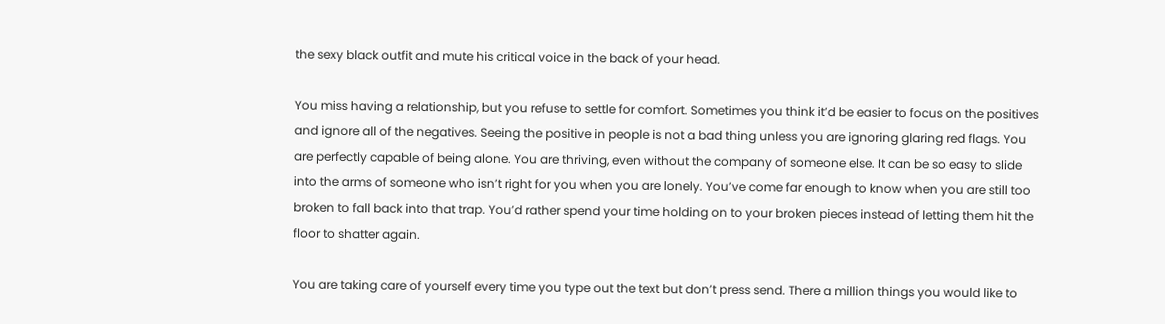the sexy black outfit and mute his critical voice in the back of your head.

You miss having a relationship, but you refuse to settle for comfort. Sometimes you think it’d be easier to focus on the positives and ignore all of the negatives. Seeing the positive in people is not a bad thing unless you are ignoring glaring red flags. You are perfectly capable of being alone. You are thriving, even without the company of someone else. It can be so easy to slide into the arms of someone who isn’t right for you when you are lonely. You’ve come far enough to know when you are still too broken to fall back into that trap. You’d rather spend your time holding on to your broken pieces instead of letting them hit the floor to shatter again.

You are taking care of yourself every time you type out the text but don’t press send. There a million things you would like to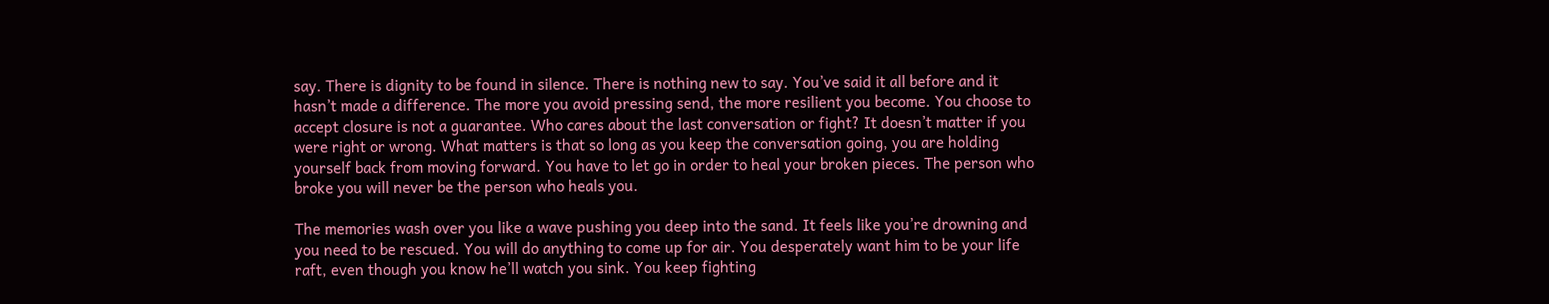say. There is dignity to be found in silence. There is nothing new to say. You’ve said it all before and it hasn’t made a difference. The more you avoid pressing send, the more resilient you become. You choose to accept closure is not a guarantee. Who cares about the last conversation or fight? It doesn’t matter if you were right or wrong. What matters is that so long as you keep the conversation going, you are holding yourself back from moving forward. You have to let go in order to heal your broken pieces. The person who broke you will never be the person who heals you.

The memories wash over you like a wave pushing you deep into the sand. It feels like you’re drowning and you need to be rescued. You will do anything to come up for air. You desperately want him to be your life raft, even though you know he’ll watch you sink. You keep fighting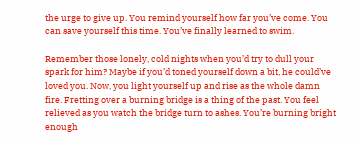the urge to give up. You remind yourself how far you’ve come. You can save yourself this time. You’ve finally learned to swim.

Remember those lonely, cold nights when you’d try to dull your spark for him? Maybe if you’d toned yourself down a bit, he could’ve loved you. Now, you light yourself up and rise as the whole damn fire. Fretting over a burning bridge is a thing of the past. You feel relieved as you watch the bridge turn to ashes. You’re burning bright enough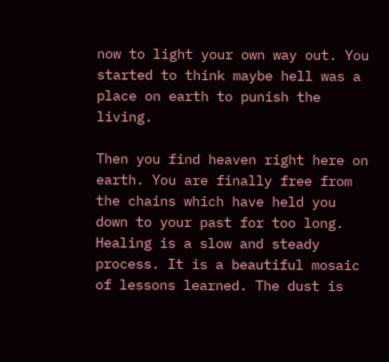now to light your own way out. You started to think maybe hell was a place on earth to punish the living.

Then you find heaven right here on earth. You are finally free from the chains which have held you down to your past for too long. Healing is a slow and steady process. It is a beautiful mosaic of lessons learned. The dust is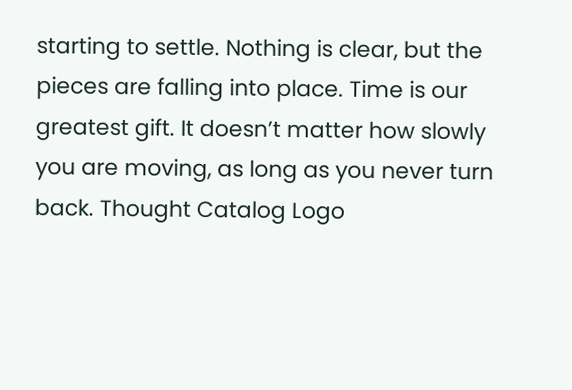starting to settle. Nothing is clear, but the pieces are falling into place. Time is our greatest gift. It doesn’t matter how slowly you are moving, as long as you never turn back. Thought Catalog Logo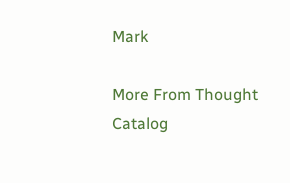Mark

More From Thought Catalog